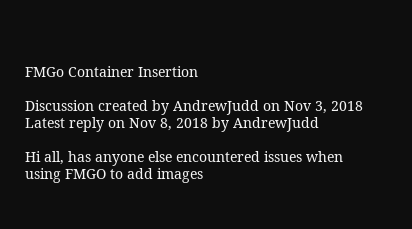FMGo Container Insertion

Discussion created by AndrewJudd on Nov 3, 2018
Latest reply on Nov 8, 2018 by AndrewJudd

Hi all, has anyone else encountered issues when using FMGO to add images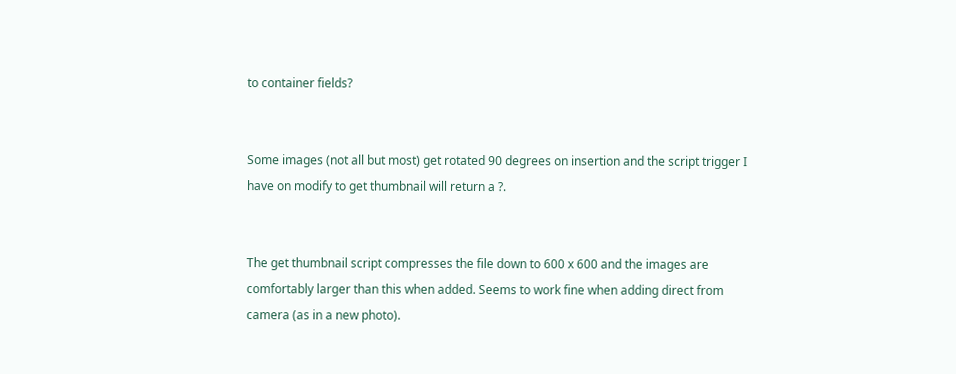to container fields?


Some images (not all but most) get rotated 90 degrees on insertion and the script trigger I have on modify to get thumbnail will return a ?.


The get thumbnail script compresses the file down to 600 x 600 and the images are comfortably larger than this when added. Seems to work fine when adding direct from camera (as in a new photo).